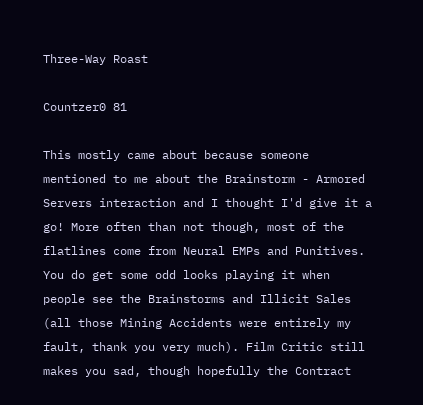Three-Way Roast

Countzer0 81

This mostly came about because someone mentioned to me about the Brainstorm - Armored Servers interaction and I thought I'd give it a go! More often than not though, most of the flatlines come from Neural EMPs and Punitives. You do get some odd looks playing it when people see the Brainstorms and Illicit Sales (all those Mining Accidents were entirely my fault, thank you very much). Film Critic still makes you sad, though hopefully the Contract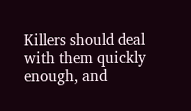Killers should deal with them quickly enough, and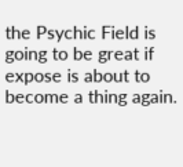the Psychic Field is going to be great if expose is about to become a thing again.